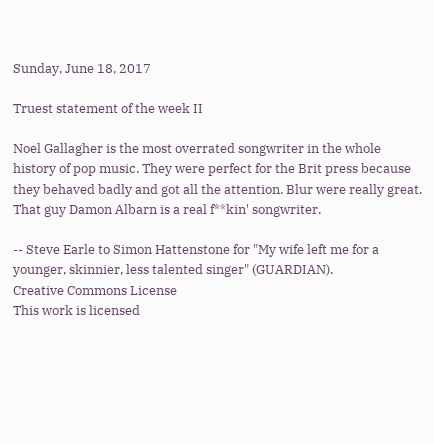Sunday, June 18, 2017

Truest statement of the week II

Noel Gallagher is the most overrated songwriter in the whole history of pop music. They were perfect for the Brit press because they behaved badly and got all the attention. Blur were really great. That guy Damon Albarn is a real f**kin' songwriter.

-- Steve Earle to Simon Hattenstone for "My wife left me for a younger, skinnier, less talented singer" (GUARDIAN).
Creative Commons License
This work is licensed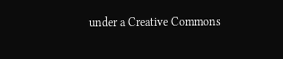under a Creative Commons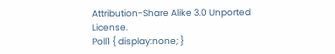Attribution-Share Alike 3.0 Unported License.
Poll1 { display:none; }